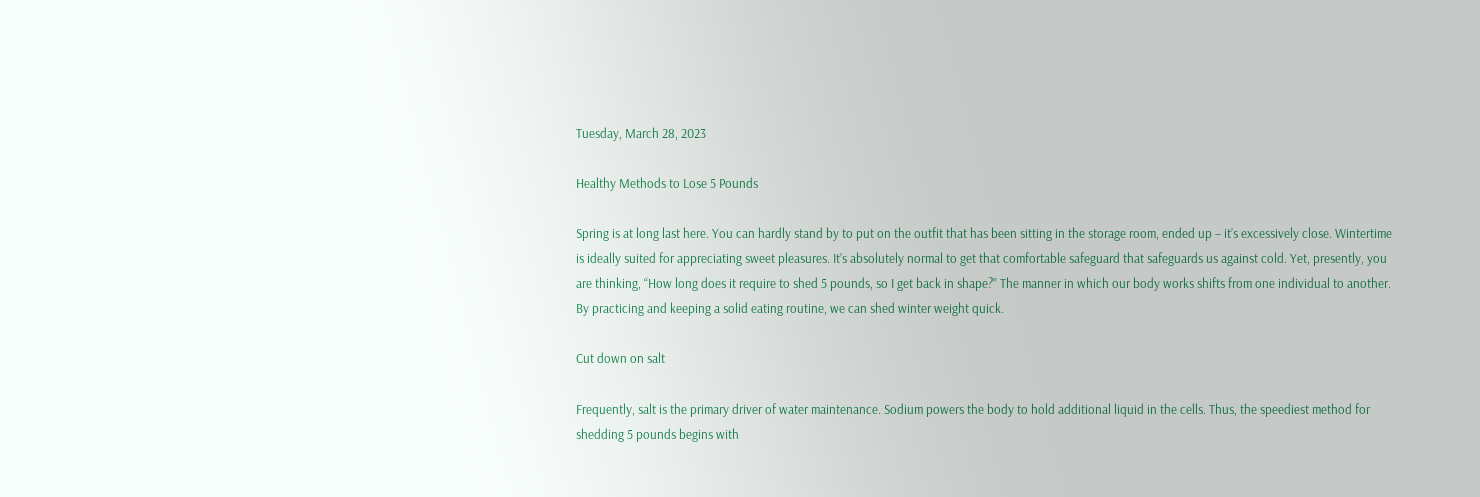Tuesday, March 28, 2023

Healthy Methods to Lose 5 Pounds

Spring is at long last here. You can hardly stand by to put on the outfit that has been sitting in the storage room, ended up – it’s excessively close. Wintertime is ideally suited for appreciating sweet pleasures. It’s absolutely normal to get that comfortable safeguard that safeguards us against cold. Yet, presently, you are thinking, “How long does it require to shed 5 pounds, so I get back in shape?” The manner in which our body works shifts from one individual to another. By practicing and keeping a solid eating routine, we can shed winter weight quick.

Cut down on salt

Frequently, salt is the primary driver of water maintenance. Sodium powers the body to hold additional liquid in the cells. Thus, the speediest method for shedding 5 pounds begins with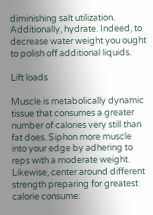diminishing salt utilization. Additionally, hydrate. Indeed, to decrease water weight you ought to polish off additional liquids.

Lift loads

Muscle is metabolically dynamic tissue that consumes a greater number of calories very still than fat does. Siphon more muscle into your edge by adhering to reps with a moderate weight. Likewise, center around different strength preparing for greatest calorie consume: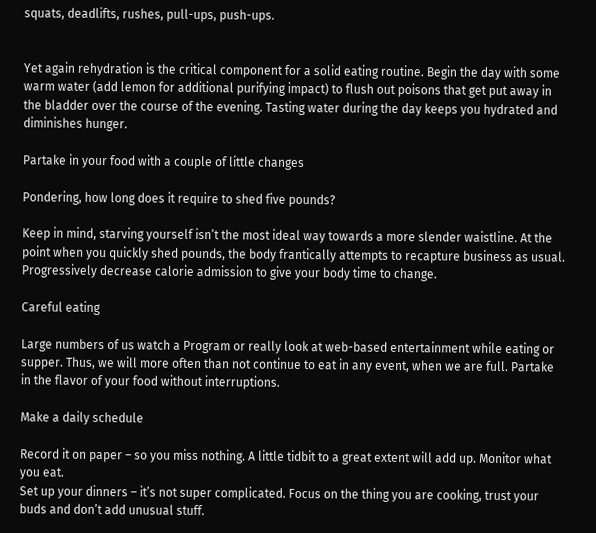squats, deadlifts, rushes, pull-ups, push-ups.


Yet again rehydration is the critical component for a solid eating routine. Begin the day with some warm water (add lemon for additional purifying impact) to flush out poisons that get put away in the bladder over the course of the evening. Tasting water during the day keeps you hydrated and diminishes hunger.

Partake in your food with a couple of little changes

Pondering, how long does it require to shed five pounds?

Keep in mind, starving yourself isn’t the most ideal way towards a more slender waistline. At the point when you quickly shed pounds, the body frantically attempts to recapture business as usual. Progressively decrease calorie admission to give your body time to change.

Careful eating

Large numbers of us watch a Program or really look at web-based entertainment while eating or supper. Thus, we will more often than not continue to eat in any event, when we are full. Partake in the flavor of your food without interruptions.

Make a daily schedule

Record it on paper – so you miss nothing. A little tidbit to a great extent will add up. Monitor what you eat.
Set up your dinners – it’s not super complicated. Focus on the thing you are cooking, trust your buds and don’t add unusual stuff.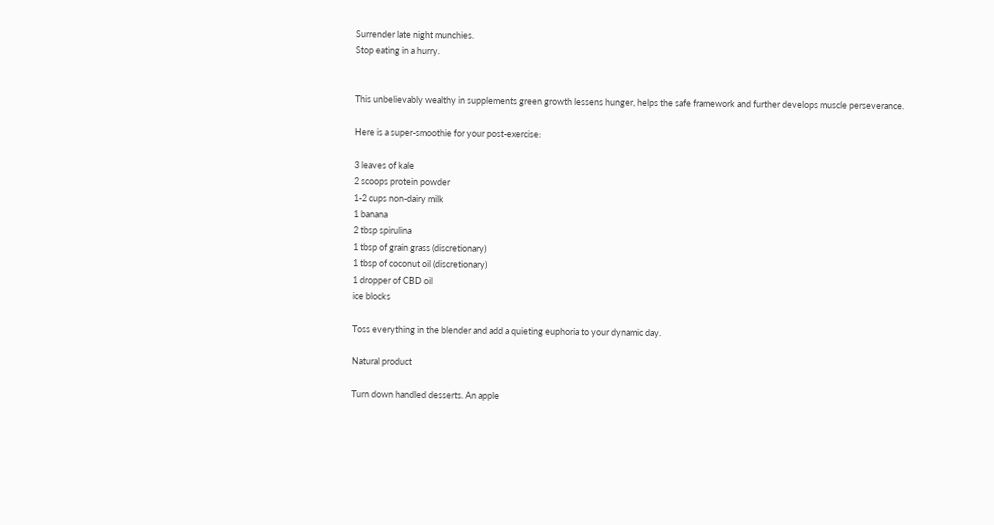Surrender late night munchies.
Stop eating in a hurry.


This unbelievably wealthy in supplements green growth lessens hunger, helps the safe framework and further develops muscle perseverance.

Here is a super-smoothie for your post-exercise:

3 leaves of kale
2 scoops protein powder
1-2 cups non-dairy milk
1 banana
2 tbsp spirulina
1 tbsp of grain grass (discretionary)
1 tbsp of coconut oil (discretionary)
1 dropper of CBD oil
ice blocks

Toss everything in the blender and add a quieting euphoria to your dynamic day.

Natural product

Turn down handled desserts. An apple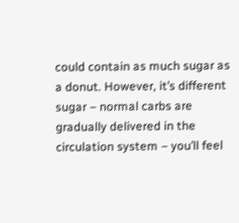could contain as much sugar as a donut. However, it’s different sugar – normal carbs are gradually delivered in the circulation system – you’ll feel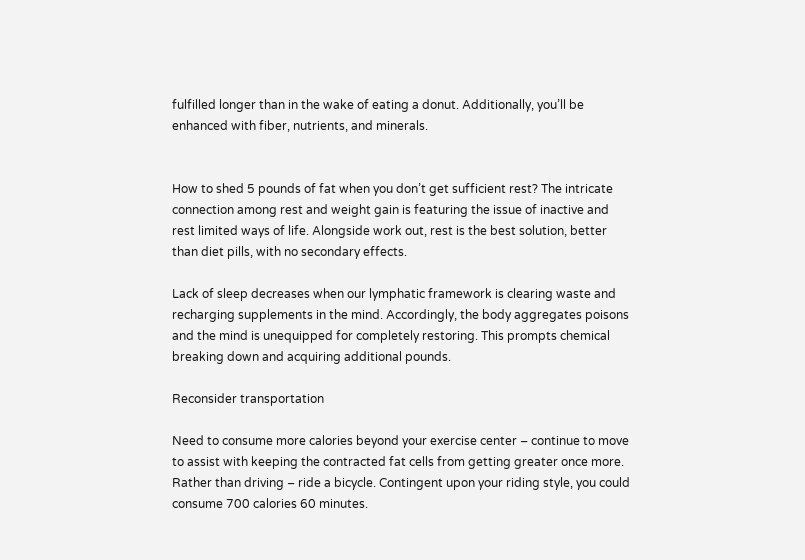fulfilled longer than in the wake of eating a donut. Additionally, you’ll be enhanced with fiber, nutrients, and minerals.


How to shed 5 pounds of fat when you don’t get sufficient rest? The intricate connection among rest and weight gain is featuring the issue of inactive and rest limited ways of life. Alongside work out, rest is the best solution, better than diet pills, with no secondary effects.

Lack of sleep decreases when our lymphatic framework is clearing waste and recharging supplements in the mind. Accordingly, the body aggregates poisons and the mind is unequipped for completely restoring. This prompts chemical breaking down and acquiring additional pounds.

Reconsider transportation

Need to consume more calories beyond your exercise center – continue to move to assist with keeping the contracted fat cells from getting greater once more. Rather than driving – ride a bicycle. Contingent upon your riding style, you could consume 700 calories 60 minutes.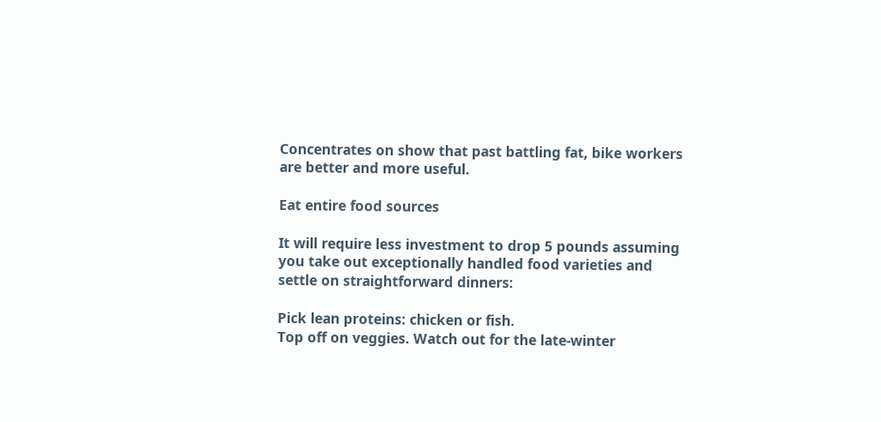Concentrates on show that past battling fat, bike workers are better and more useful.

Eat entire food sources

It will require less investment to drop 5 pounds assuming you take out exceptionally handled food varieties and settle on straightforward dinners:

Pick lean proteins: chicken or fish.
Top off on veggies. Watch out for the late-winter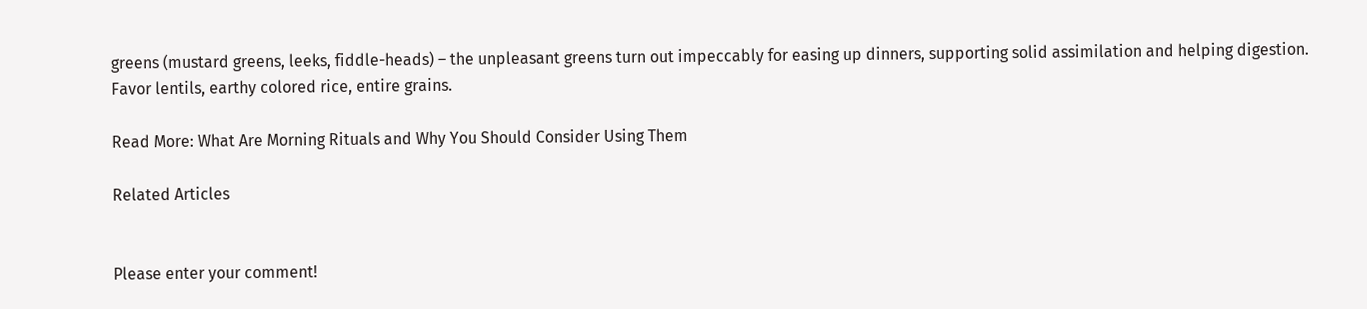greens (mustard greens, leeks, fiddle-heads) – the unpleasant greens turn out impeccably for easing up dinners, supporting solid assimilation and helping digestion.
Favor lentils, earthy colored rice, entire grains.

Read More: What Are Morning Rituals and Why You Should Consider Using Them

Related Articles


Please enter your comment!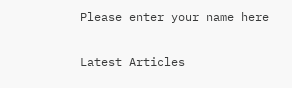Please enter your name here

Latest Articles